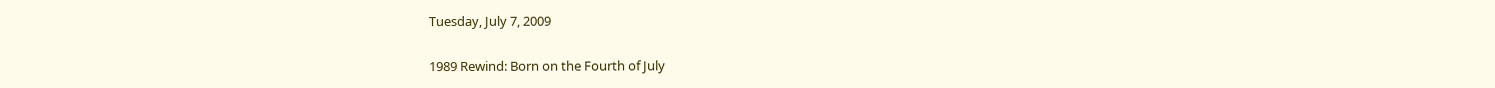Tuesday, July 7, 2009

1989 Rewind: Born on the Fourth of July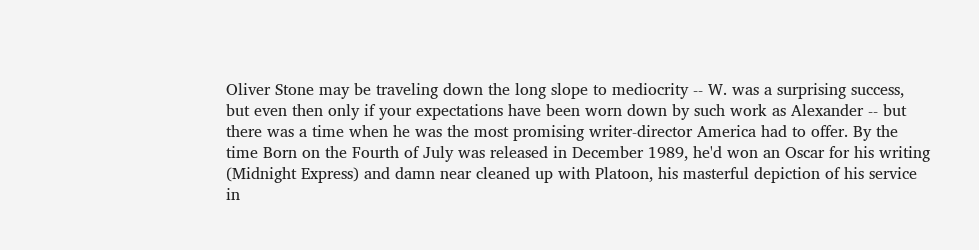Oliver Stone may be traveling down the long slope to mediocrity -- W. was a surprising success, but even then only if your expectations have been worn down by such work as Alexander -- but there was a time when he was the most promising writer-director America had to offer. By the time Born on the Fourth of July was released in December 1989, he'd won an Oscar for his writing (Midnight Express) and damn near cleaned up with Platoon, his masterful depiction of his service in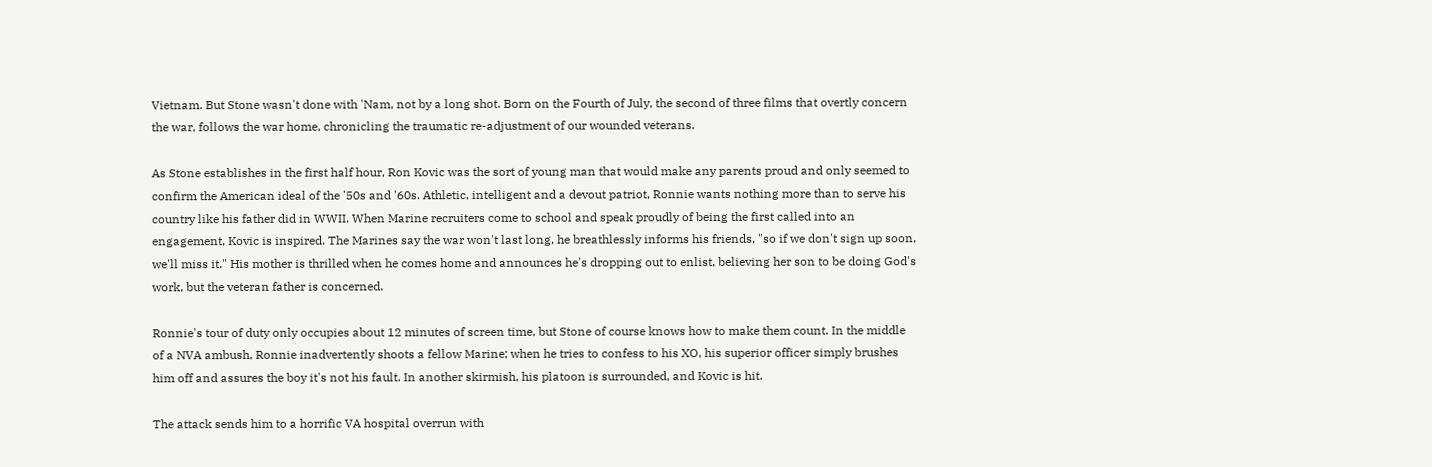Vietnam. But Stone wasn't done with 'Nam, not by a long shot. Born on the Fourth of July, the second of three films that overtly concern the war, follows the war home, chronicling the traumatic re-adjustment of our wounded veterans.

As Stone establishes in the first half hour, Ron Kovic was the sort of young man that would make any parents proud and only seemed to confirm the American ideal of the '50s and '60s. Athletic, intelligent and a devout patriot, Ronnie wants nothing more than to serve his country like his father did in WWII. When Marine recruiters come to school and speak proudly of being the first called into an engagement, Kovic is inspired. The Marines say the war won't last long, he breathlessly informs his friends, "so if we don't sign up soon, we'll miss it." His mother is thrilled when he comes home and announces he's dropping out to enlist, believing her son to be doing God's work, but the veteran father is concerned.

Ronnie's tour of duty only occupies about 12 minutes of screen time, but Stone of course knows how to make them count. In the middle of a NVA ambush, Ronnie inadvertently shoots a fellow Marine; when he tries to confess to his XO, his superior officer simply brushes him off and assures the boy it's not his fault. In another skirmish, his platoon is surrounded, and Kovic is hit.

The attack sends him to a horrific VA hospital overrun with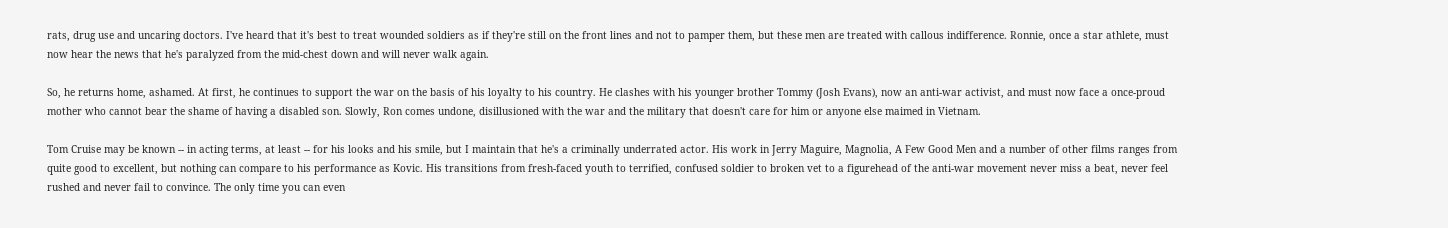rats, drug use and uncaring doctors. I've heard that it's best to treat wounded soldiers as if they're still on the front lines and not to pamper them, but these men are treated with callous indifference. Ronnie, once a star athlete, must now hear the news that he's paralyzed from the mid-chest down and will never walk again.

So, he returns home, ashamed. At first, he continues to support the war on the basis of his loyalty to his country. He clashes with his younger brother Tommy (Josh Evans), now an anti-war activist, and must now face a once-proud mother who cannot bear the shame of having a disabled son. Slowly, Ron comes undone, disillusioned with the war and the military that doesn't care for him or anyone else maimed in Vietnam.

Tom Cruise may be known -- in acting terms, at least -- for his looks and his smile, but I maintain that he's a criminally underrated actor. His work in Jerry Maguire, Magnolia, A Few Good Men and a number of other films ranges from quite good to excellent, but nothing can compare to his performance as Kovic. His transitions from fresh-faced youth to terrified, confused soldier to broken vet to a figurehead of the anti-war movement never miss a beat, never feel rushed and never fail to convince. The only time you can even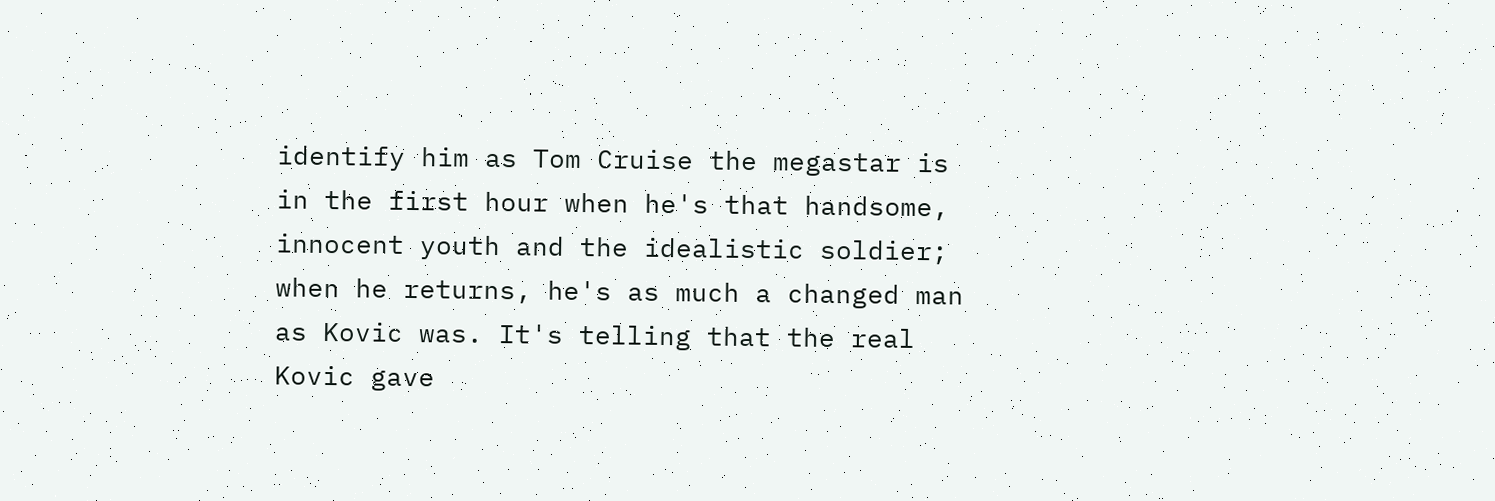identify him as Tom Cruise the megastar is in the first hour when he's that handsome, innocent youth and the idealistic soldier; when he returns, he's as much a changed man as Kovic was. It's telling that the real Kovic gave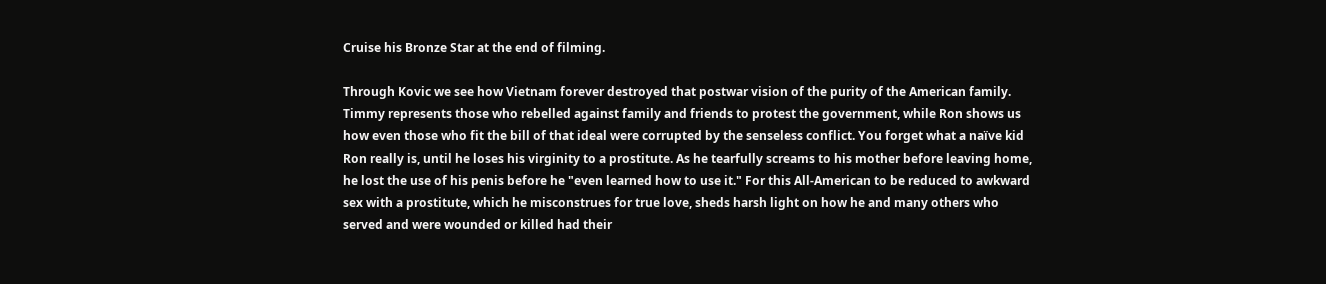Cruise his Bronze Star at the end of filming.

Through Kovic we see how Vietnam forever destroyed that postwar vision of the purity of the American family. Timmy represents those who rebelled against family and friends to protest the government, while Ron shows us how even those who fit the bill of that ideal were corrupted by the senseless conflict. You forget what a naïve kid Ron really is, until he loses his virginity to a prostitute. As he tearfully screams to his mother before leaving home, he lost the use of his penis before he "even learned how to use it." For this All-American to be reduced to awkward sex with a prostitute, which he misconstrues for true love, sheds harsh light on how he and many others who served and were wounded or killed had their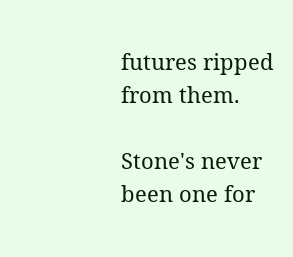futures ripped from them.

Stone's never been one for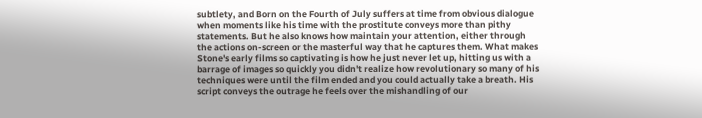subtlety, and Born on the Fourth of July suffers at time from obvious dialogue when moments like his time with the prostitute conveys more than pithy statements. But he also knows how maintain your attention, either through the actions on-screen or the masterful way that he captures them. What makes Stone's early films so captivating is how he just never let up, hitting us with a barrage of images so quickly you didn't realize how revolutionary so many of his techniques were until the film ended and you could actually take a breath. His script conveys the outrage he feels over the mishandling of our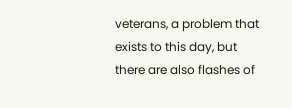veterans, a problem that exists to this day, but there are also flashes of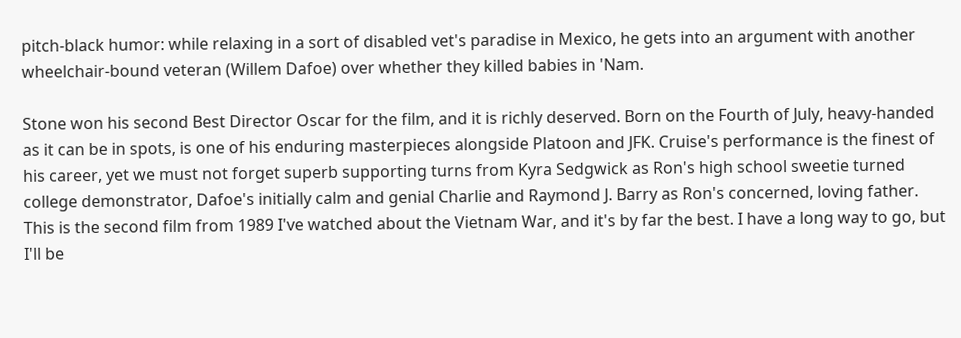pitch-black humor: while relaxing in a sort of disabled vet's paradise in Mexico, he gets into an argument with another wheelchair-bound veteran (Willem Dafoe) over whether they killed babies in 'Nam.

Stone won his second Best Director Oscar for the film, and it is richly deserved. Born on the Fourth of July, heavy-handed as it can be in spots, is one of his enduring masterpieces alongside Platoon and JFK. Cruise's performance is the finest of his career, yet we must not forget superb supporting turns from Kyra Sedgwick as Ron's high school sweetie turned college demonstrator, Dafoe's initially calm and genial Charlie and Raymond J. Barry as Ron's concerned, loving father. This is the second film from 1989 I've watched about the Vietnam War, and it's by far the best. I have a long way to go, but I'll be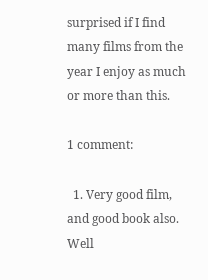surprised if I find many films from the year I enjoy as much or more than this.

1 comment:

  1. Very good film, and good book also. Well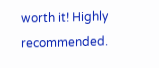worth it! Highly recommended.